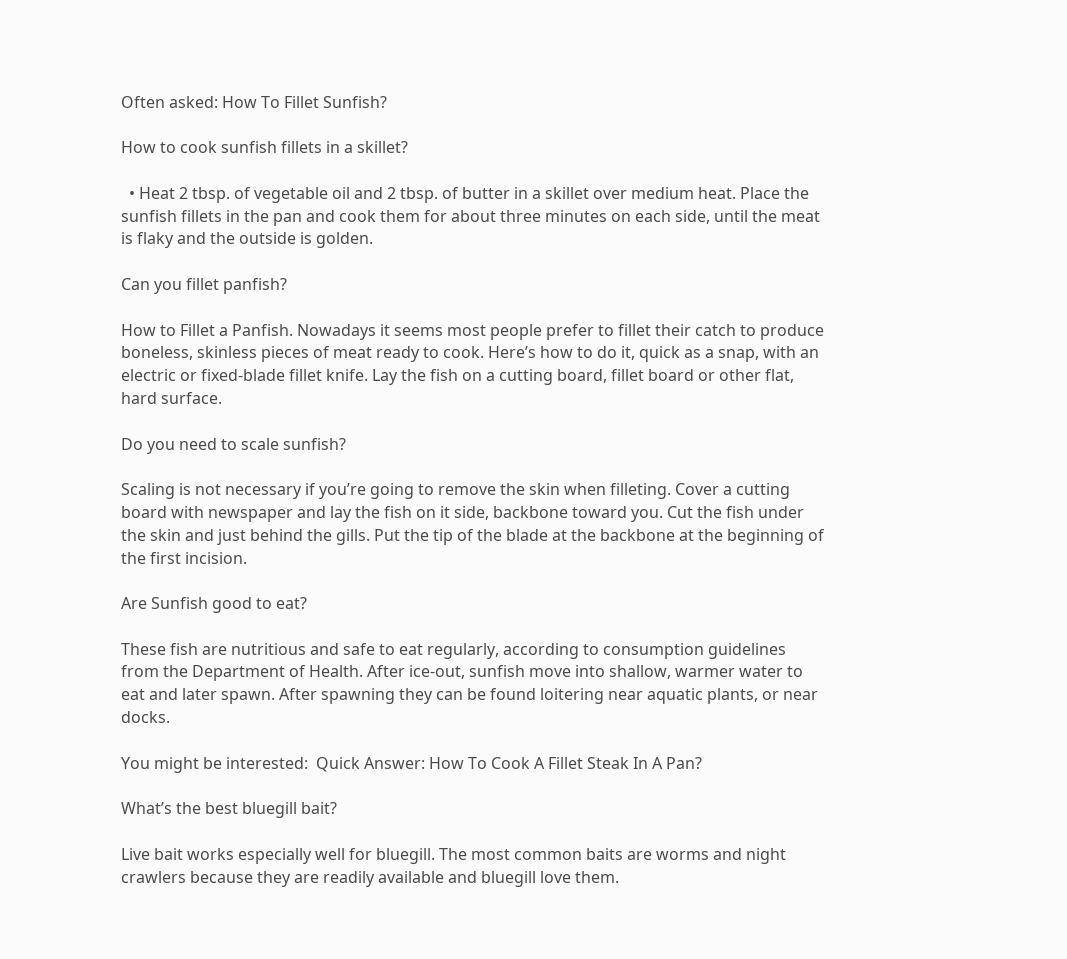Often asked: How To Fillet Sunfish?

How to cook sunfish fillets in a skillet?

  • Heat 2 tbsp. of vegetable oil and 2 tbsp. of butter in a skillet over medium heat. Place the sunfish fillets in the pan and cook them for about three minutes on each side, until the meat is flaky and the outside is golden.

Can you fillet panfish?

How to Fillet a Panfish. Nowadays it seems most people prefer to fillet their catch to produce boneless, skinless pieces of meat ready to cook. Here’s how to do it, quick as a snap, with an electric or fixed-blade fillet knife. Lay the fish on a cutting board, fillet board or other flat, hard surface.

Do you need to scale sunfish?

Scaling is not necessary if you’re going to remove the skin when filleting. Cover a cutting board with newspaper and lay the fish on it side, backbone toward you. Cut the fish under the skin and just behind the gills. Put the tip of the blade at the backbone at the beginning of the first incision.

Are Sunfish good to eat?

These fish are nutritious and safe to eat regularly, according to consumption guidelines from the Department of Health. After ice-out, sunfish move into shallow, warmer water to eat and later spawn. After spawning they can be found loitering near aquatic plants, or near docks.

You might be interested:  Quick Answer: How To Cook A Fillet Steak In A Pan?

What’s the best bluegill bait?

Live bait works especially well for bluegill. The most common baits are worms and night crawlers because they are readily available and bluegill love them.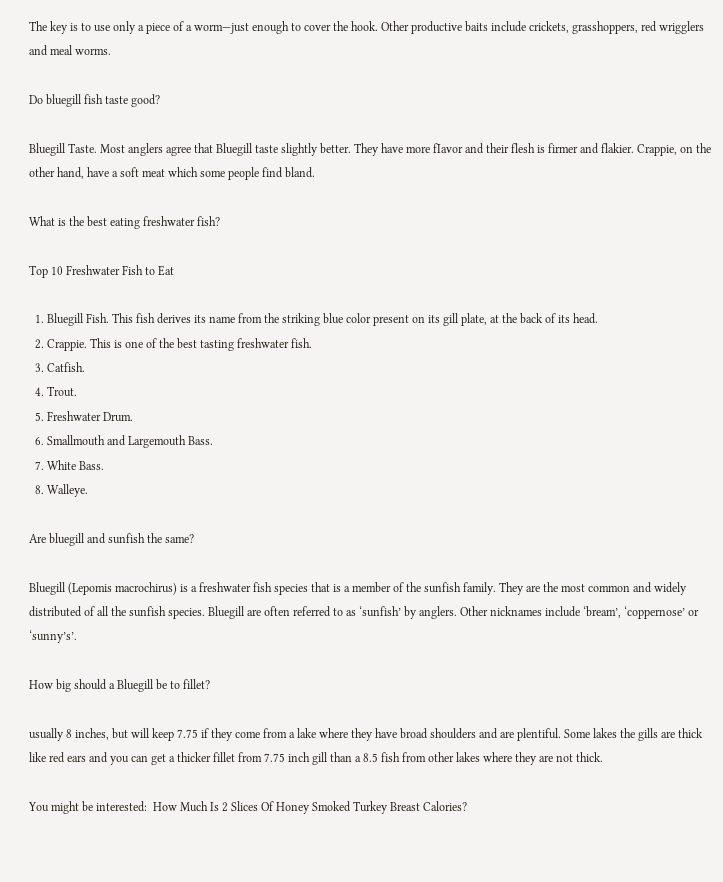The key is to use only a piece of a worm—just enough to cover the hook. Other productive baits include crickets, grasshoppers, red wrigglers and meal worms.

Do bluegill fish taste good?

Bluegill Taste. Most anglers agree that Bluegill taste slightly better. They have more fIavor and their flesh is firmer and flakier. Crappie, on the other hand, have a soft meat which some people find bland.

What is the best eating freshwater fish?

Top 10 Freshwater Fish to Eat

  1. Bluegill Fish. This fish derives its name from the striking blue color present on its gill plate, at the back of its head.
  2. Crappie. This is one of the best tasting freshwater fish.
  3. Catfish.
  4. Trout.
  5. Freshwater Drum.
  6. Smallmouth and Largemouth Bass.
  7. White Bass.
  8. Walleye.

Are bluegill and sunfish the same?

Bluegill (Lepomis macrochirus) is a freshwater fish species that is a member of the sunfish family. They are the most common and widely distributed of all the sunfish species. Bluegill are often referred to as ‘sunfish’ by anglers. Other nicknames include ‘bream’, ‘coppernose’ or ‘sunny’s’.

How big should a Bluegill be to fillet?

usually 8 inches, but will keep 7.75 if they come from a lake where they have broad shoulders and are plentiful. Some lakes the gills are thick like red ears and you can get a thicker fillet from 7.75 inch gill than a 8.5 fish from other lakes where they are not thick.

You might be interested:  How Much Is 2 Slices Of Honey Smoked Turkey Breast Calories?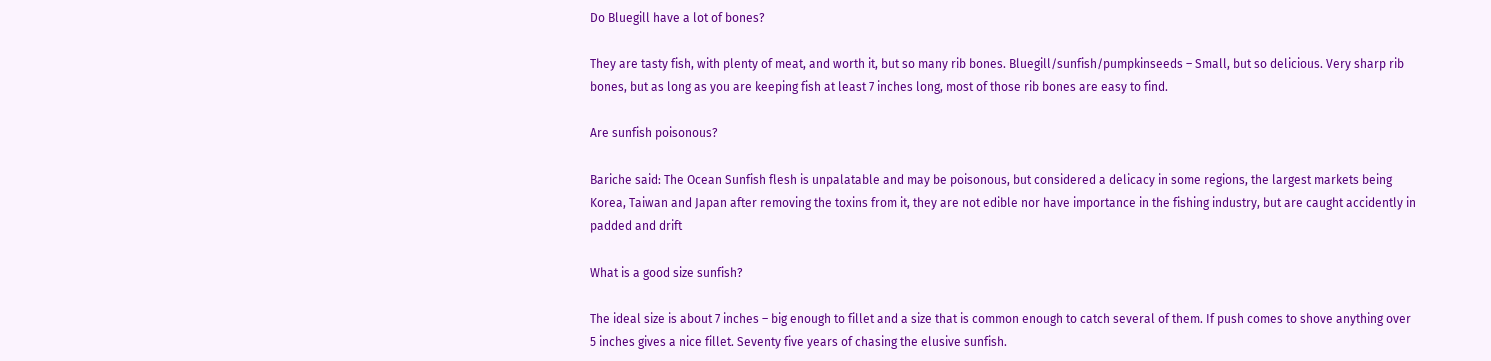Do Bluegill have a lot of bones?

They are tasty fish, with plenty of meat, and worth it, but so many rib bones. Bluegill/sunfish/pumpkinseeds – Small, but so delicious. Very sharp rib bones, but as long as you are keeping fish at least 7 inches long, most of those rib bones are easy to find.

Are sunfish poisonous?

Bariche said: The Ocean Sunfish flesh is unpalatable and may be poisonous, but considered a delicacy in some regions, the largest markets being Korea, Taiwan and Japan after removing the toxins from it, they are not edible nor have importance in the fishing industry, but are caught accidently in padded and drift

What is a good size sunfish?

The ideal size is about 7 inches – big enough to fillet and a size that is common enough to catch several of them. If push comes to shove anything over 5 inches gives a nice fillet. Seventy five years of chasing the elusive sunfish.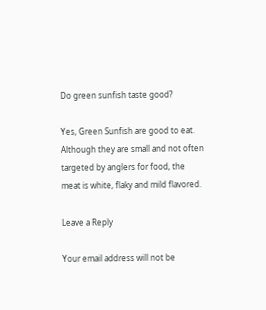Do green sunfish taste good?

Yes, Green Sunfish are good to eat. Although they are small and not often targeted by anglers for food, the meat is white, flaky and mild flavored.

Leave a Reply

Your email address will not be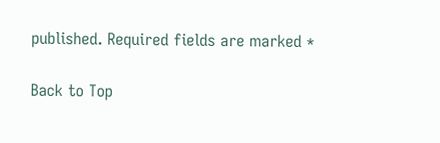published. Required fields are marked *

Back to Top